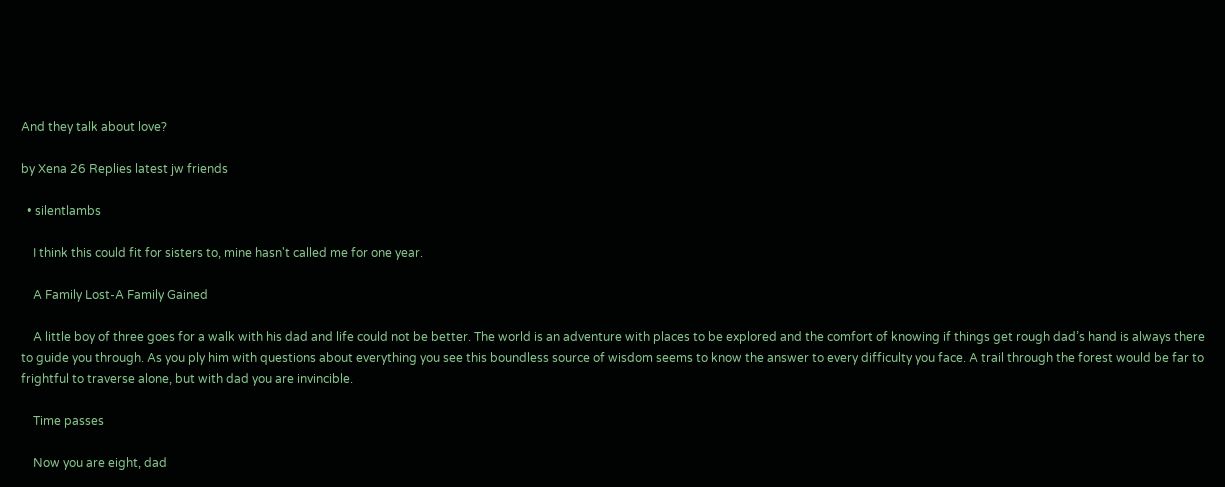And they talk about love?

by Xena 26 Replies latest jw friends

  • silentlambs

    I think this could fit for sisters to, mine hasn't called me for one year.

    A Family Lost-A Family Gained

    A little boy of three goes for a walk with his dad and life could not be better. The world is an adventure with places to be explored and the comfort of knowing if things get rough dad’s hand is always there to guide you through. As you ply him with questions about everything you see this boundless source of wisdom seems to know the answer to every difficulty you face. A trail through the forest would be far to frightful to traverse alone, but with dad you are invincible.

    Time passes

    Now you are eight, dad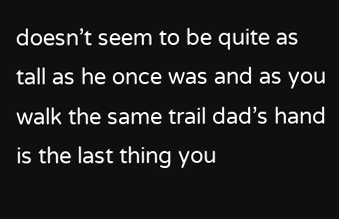doesn’t seem to be quite as tall as he once was and as you walk the same trail dad’s hand is the last thing you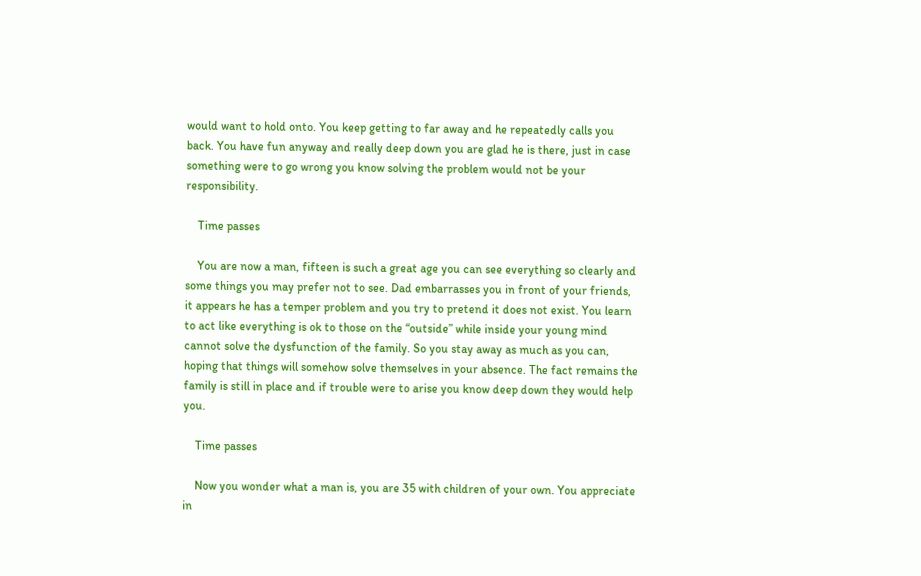would want to hold onto. You keep getting to far away and he repeatedly calls you back. You have fun anyway and really deep down you are glad he is there, just in case something were to go wrong you know solving the problem would not be your responsibility.

    Time passes

    You are now a man, fifteen is such a great age you can see everything so clearly and some things you may prefer not to see. Dad embarrasses you in front of your friends, it appears he has a temper problem and you try to pretend it does not exist. You learn to act like everything is ok to those on the “outside” while inside your young mind cannot solve the dysfunction of the family. So you stay away as much as you can, hoping that things will somehow solve themselves in your absence. The fact remains the family is still in place and if trouble were to arise you know deep down they would help you.

    Time passes

    Now you wonder what a man is, you are 35 with children of your own. You appreciate in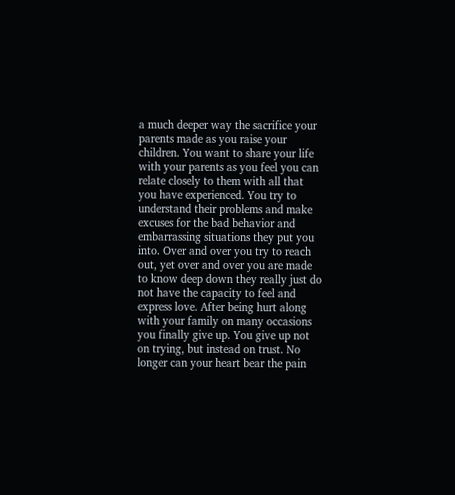a much deeper way the sacrifice your parents made as you raise your children. You want to share your life with your parents as you feel you can relate closely to them with all that you have experienced. You try to understand their problems and make excuses for the bad behavior and embarrassing situations they put you into. Over and over you try to reach out, yet over and over you are made to know deep down they really just do not have the capacity to feel and express love. After being hurt along with your family on many occasions you finally give up. You give up not on trying, but instead on trust. No longer can your heart bear the pain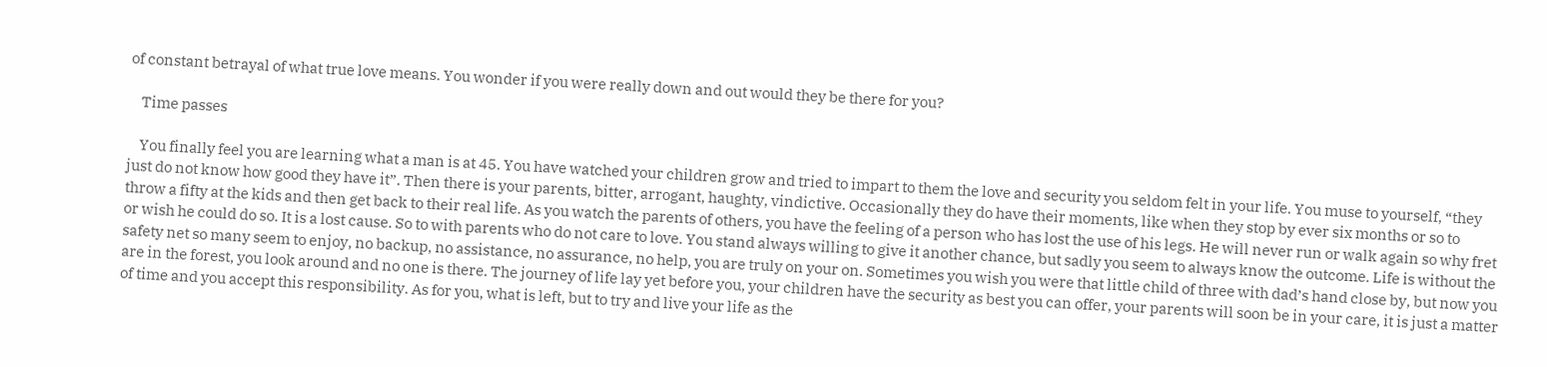of constant betrayal of what true love means. You wonder if you were really down and out would they be there for you?

    Time passes

    You finally feel you are learning what a man is at 45. You have watched your children grow and tried to impart to them the love and security you seldom felt in your life. You muse to yourself, “they just do not know how good they have it”. Then there is your parents, bitter, arrogant, haughty, vindictive. Occasionally they do have their moments, like when they stop by ever six months or so to throw a fifty at the kids and then get back to their real life. As you watch the parents of others, you have the feeling of a person who has lost the use of his legs. He will never run or walk again so why fret or wish he could do so. It is a lost cause. So to with parents who do not care to love. You stand always willing to give it another chance, but sadly you seem to always know the outcome. Life is without the safety net so many seem to enjoy, no backup, no assistance, no assurance, no help, you are truly on your on. Sometimes you wish you were that little child of three with dad’s hand close by, but now you are in the forest, you look around and no one is there. The journey of life lay yet before you, your children have the security as best you can offer, your parents will soon be in your care, it is just a matter of time and you accept this responsibility. As for you, what is left, but to try and live your life as the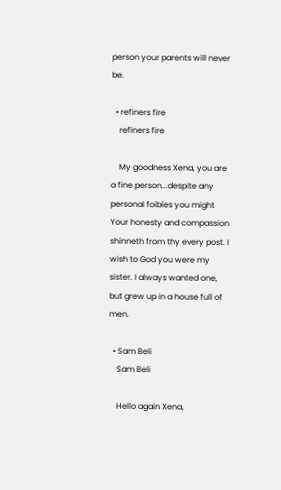person your parents will never be.

  • refiners fire
    refiners fire

    My goodness Xena, you are a fine person...despite any personal foibles you might Your honesty and compassion shinneth from thy every post. I wish to God you were my sister. I always wanted one, but grew up in a house full of men.

  • Sam Beli
    Sam Beli

    Hello again Xena,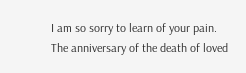I am so sorry to learn of your pain. The anniversary of the death of loved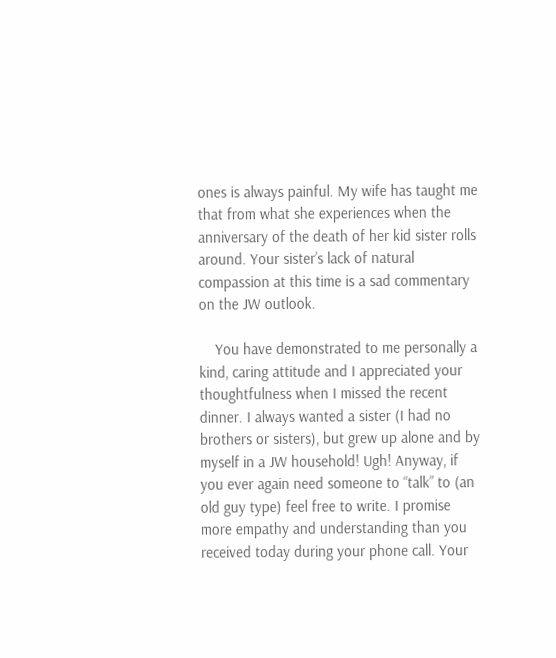ones is always painful. My wife has taught me that from what she experiences when the anniversary of the death of her kid sister rolls around. Your sister’s lack of natural compassion at this time is a sad commentary on the JW outlook.

    You have demonstrated to me personally a kind, caring attitude and I appreciated your thoughtfulness when I missed the recent dinner. I always wanted a sister (I had no brothers or sisters), but grew up alone and by myself in a JW household! Ugh! Anyway, if you ever again need someone to “talk” to (an old guy type) feel free to write. I promise more empathy and understanding than you received today during your phone call. Your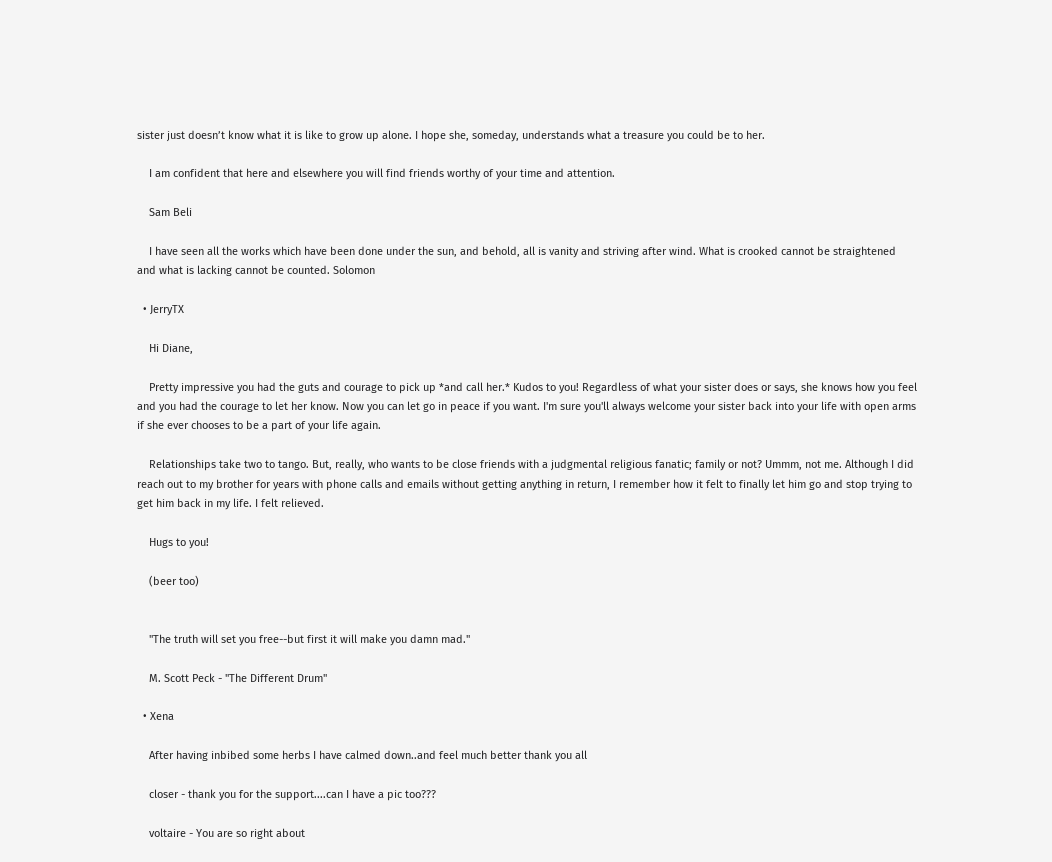sister just doesn’t know what it is like to grow up alone. I hope she, someday, understands what a treasure you could be to her.

    I am confident that here and elsewhere you will find friends worthy of your time and attention.

    Sam Beli

    I have seen all the works which have been done under the sun, and behold, all is vanity and striving after wind. What is crooked cannot be straightened and what is lacking cannot be counted. Solomon

  • JerryTX

    Hi Diane,

    Pretty impressive you had the guts and courage to pick up *and call her.* Kudos to you! Regardless of what your sister does or says, she knows how you feel and you had the courage to let her know. Now you can let go in peace if you want. I'm sure you'll always welcome your sister back into your life with open arms if she ever chooses to be a part of your life again.

    Relationships take two to tango. But, really, who wants to be close friends with a judgmental religious fanatic; family or not? Ummm, not me. Although I did reach out to my brother for years with phone calls and emails without getting anything in return, I remember how it felt to finally let him go and stop trying to get him back in my life. I felt relieved.

    Hugs to you!

    (beer too)


    "The truth will set you free--but first it will make you damn mad."

    M. Scott Peck - "The Different Drum"

  • Xena

    After having inbibed some herbs I have calmed down..and feel much better thank you all

    closer - thank you for the support....can I have a pic too???

    voltaire - You are so right about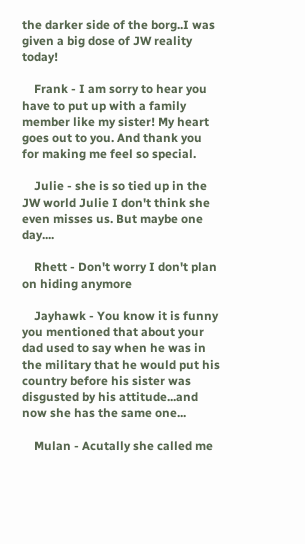the darker side of the borg..I was given a big dose of JW reality today!

    Frank - I am sorry to hear you have to put up with a family member like my sister! My heart goes out to you. And thank you for making me feel so special.

    Julie - she is so tied up in the JW world Julie I don't think she even misses us. But maybe one day....

    Rhett - Don't worry I don't plan on hiding anymore

    Jayhawk - You know it is funny you mentioned that about your dad used to say when he was in the military that he would put his country before his sister was disgusted by his attitude...and now she has the same one...

    Mulan - Acutally she called me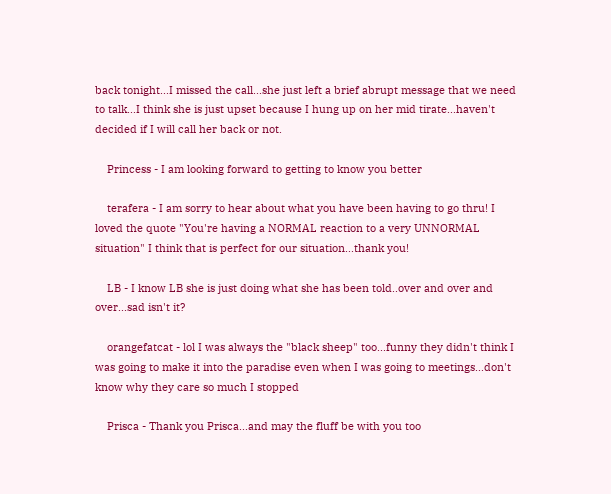back tonight...I missed the call...she just left a brief abrupt message that we need to talk...I think she is just upset because I hung up on her mid tirate...haven't decided if I will call her back or not.

    Princess - I am looking forward to getting to know you better

    terafera - I am sorry to hear about what you have been having to go thru! I loved the quote "You're having a NORMAL reaction to a very UNNORMAL situation" I think that is perfect for our situation...thank you!

    LB - I know LB she is just doing what she has been told..over and over and over...sad isn't it?

    orangefatcat - lol I was always the "black sheep" too...funny they didn't think I was going to make it into the paradise even when I was going to meetings...don't know why they care so much I stopped

    Prisca - Thank you Prisca...and may the fluff be with you too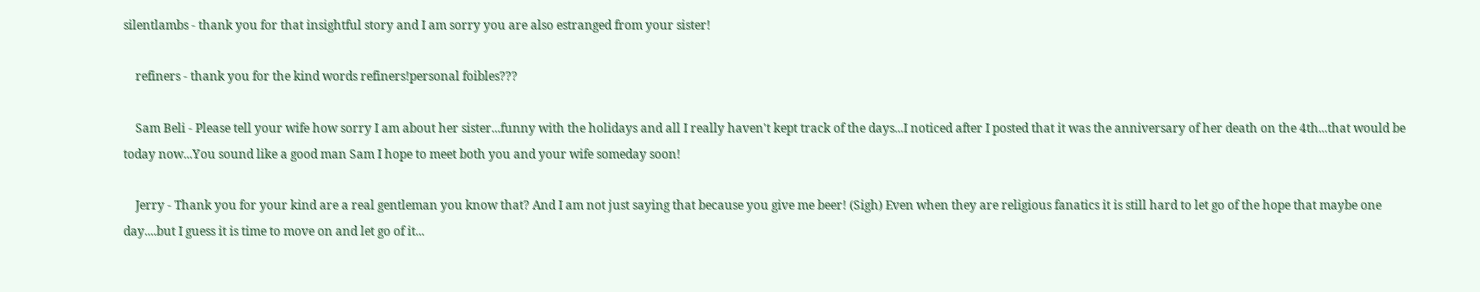silentlambs - thank you for that insightful story and I am sorry you are also estranged from your sister!

    refiners - thank you for the kind words refiners!personal foibles???

    Sam Beli - Please tell your wife how sorry I am about her sister...funny with the holidays and all I really haven't kept track of the days...I noticed after I posted that it was the anniversary of her death on the 4th...that would be today now...You sound like a good man Sam I hope to meet both you and your wife someday soon!

    Jerry - Thank you for your kind are a real gentleman you know that? And I am not just saying that because you give me beer! (Sigh) Even when they are religious fanatics it is still hard to let go of the hope that maybe one day....but I guess it is time to move on and let go of it...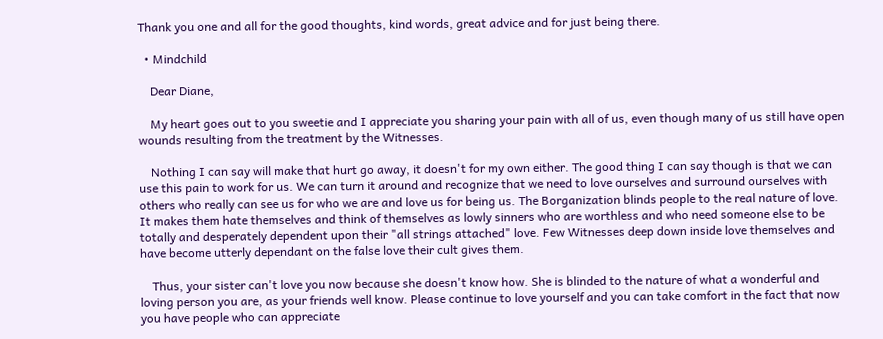Thank you one and all for the good thoughts, kind words, great advice and for just being there.

  • Mindchild

    Dear Diane,

    My heart goes out to you sweetie and I appreciate you sharing your pain with all of us, even though many of us still have open wounds resulting from the treatment by the Witnesses.

    Nothing I can say will make that hurt go away, it doesn't for my own either. The good thing I can say though is that we can use this pain to work for us. We can turn it around and recognize that we need to love ourselves and surround ourselves with others who really can see us for who we are and love us for being us. The Borganization blinds people to the real nature of love. It makes them hate themselves and think of themselves as lowly sinners who are worthless and who need someone else to be totally and desperately dependent upon their "all strings attached" love. Few Witnesses deep down inside love themselves and have become utterly dependant on the false love their cult gives them.

    Thus, your sister can't love you now because she doesn't know how. She is blinded to the nature of what a wonderful and loving person you are, as your friends well know. Please continue to love yourself and you can take comfort in the fact that now you have people who can appreciate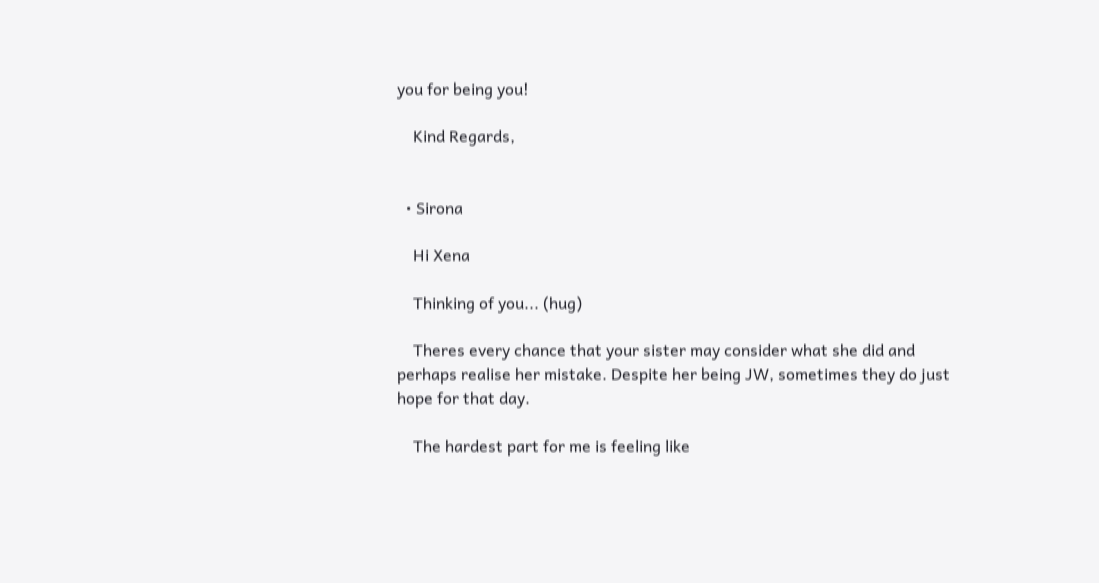you for being you!

    Kind Regards,


  • Sirona

    Hi Xena

    Thinking of you... (hug)

    Theres every chance that your sister may consider what she did and perhaps realise her mistake. Despite her being JW, sometimes they do just hope for that day.

    The hardest part for me is feeling like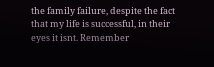the family failure, despite the fact that my life is successful, in their eyes it isnt. Remember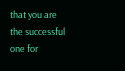that you are the successful one for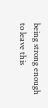being strong enough to leave this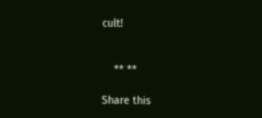cult!


    ** **

Share this